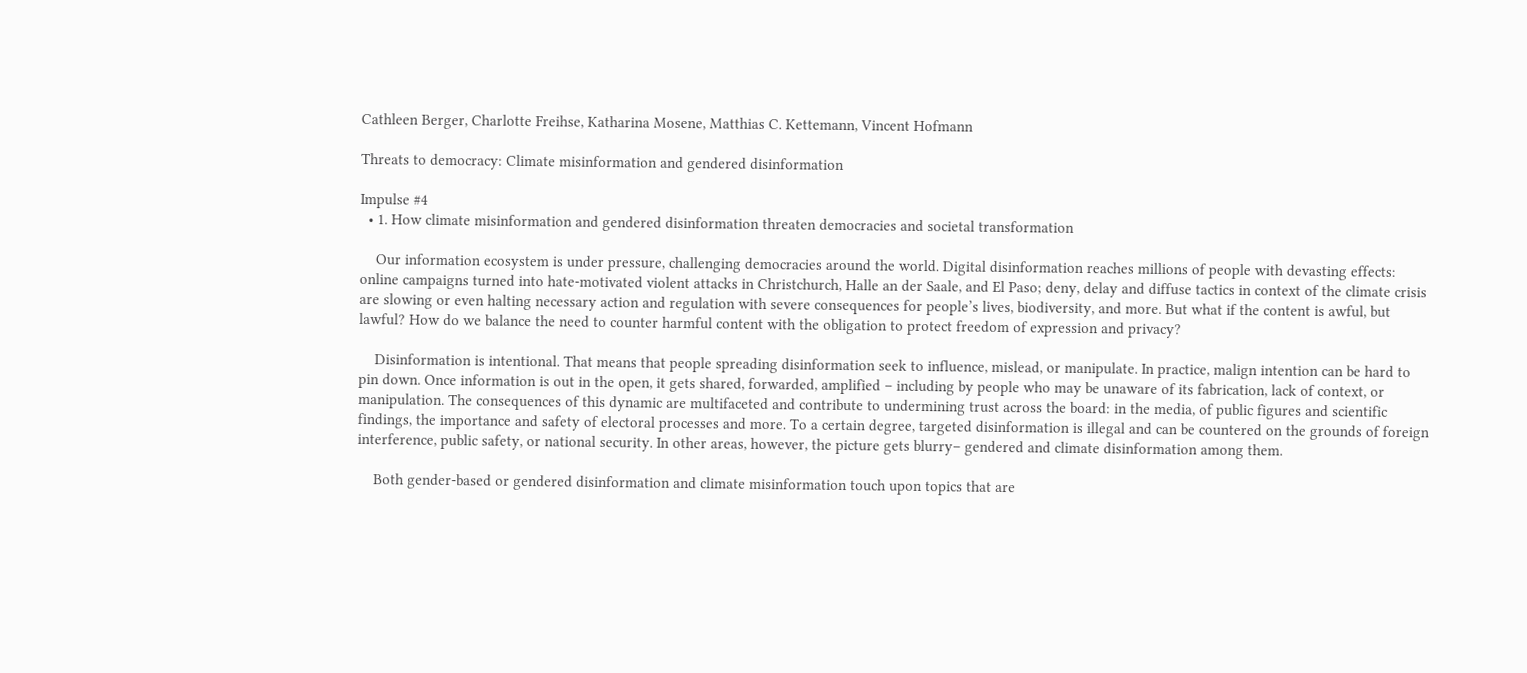Cathleen Berger, Charlotte Freihse, Katharina Mosene, Matthias C. Kettemann, Vincent Hofmann

Threats to democracy: Climate misinformation and gendered disinformation

Impulse #4
  • 1. How climate misinformation and gendered disinformation threaten democracies and societal transformation

    Our information ecosystem is under pressure, challenging democracies around the world. Digital disinformation reaches millions of people with devasting effects: online campaigns turned into hate-motivated violent attacks in Christchurch, Halle an der Saale, and El Paso; deny, delay and diffuse tactics in context of the climate crisis are slowing or even halting necessary action and regulation with severe consequences for people’s lives, biodiversity, and more. But what if the content is awful, but lawful? How do we balance the need to counter harmful content with the obligation to protect freedom of expression and privacy?

    Disinformation is intentional. That means that people spreading disinformation seek to influence, mislead, or manipulate. In practice, malign intention can be hard to pin down. Once information is out in the open, it gets shared, forwarded, amplified – including by people who may be unaware of its fabrication, lack of context, or manipulation. The consequences of this dynamic are multifaceted and contribute to undermining trust across the board: in the media, of public figures and scientific findings, the importance and safety of electoral processes and more. To a certain degree, targeted disinformation is illegal and can be countered on the grounds of foreign interference, public safety, or national security. In other areas, however, the picture gets blurry– gendered and climate disinformation among them.

    Both gender-based or gendered disinformation and climate misinformation touch upon topics that are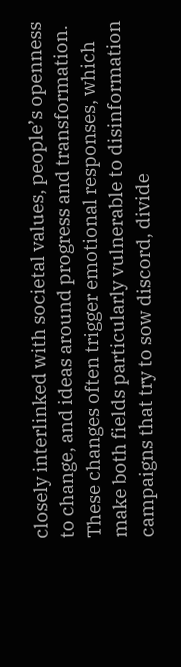closely interlinked with societal values, people’s openness to change, and ideas around progress and transformation. These changes often trigger emotional responses, which make both fields particularly vulnerable to disinformation campaigns that try to sow discord, divide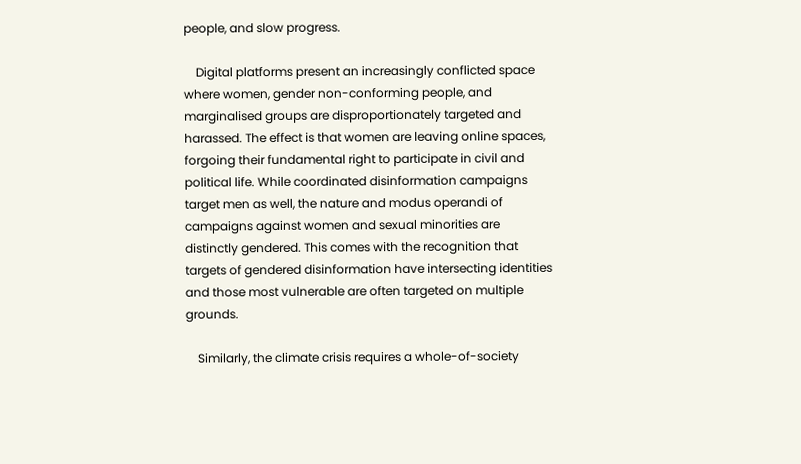people, and slow progress.

    Digital platforms present an increasingly conflicted space where women, gender non-conforming people, and marginalised groups are disproportionately targeted and harassed. The effect is that women are leaving online spaces, forgoing their fundamental right to participate in civil and political life. While coordinated disinformation campaigns target men as well, the nature and modus operandi of campaigns against women and sexual minorities are distinctly gendered. This comes with the recognition that targets of gendered disinformation have intersecting identities and those most vulnerable are often targeted on multiple grounds.

    Similarly, the climate crisis requires a whole-of-society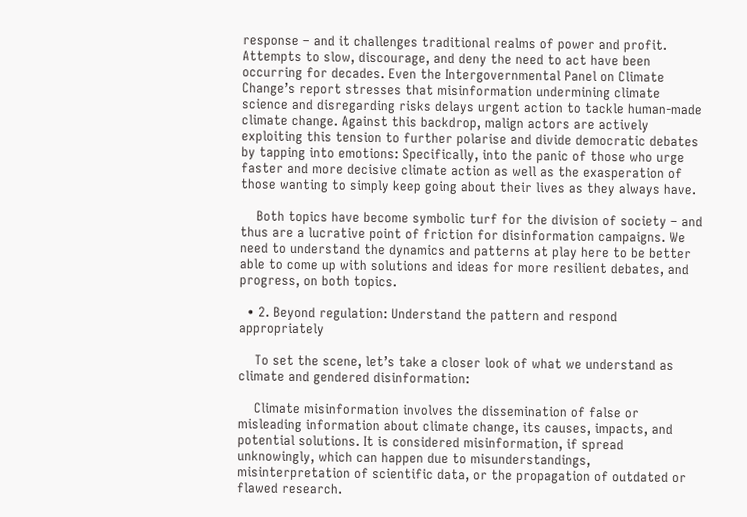response – and it challenges traditional realms of power and profit. Attempts to slow, discourage, and deny the need to act have been occurring for decades. Even the Intergovernmental Panel on Climate Change’s report stresses that misinformation undermining climate science and disregarding risks delays urgent action to tackle human-made climate change. Against this backdrop, malign actors are actively exploiting this tension to further polarise and divide democratic debates by tapping into emotions: Specifically, into the panic of those who urge faster and more decisive climate action as well as the exasperation of those wanting to simply keep going about their lives as they always have.

    Both topics have become symbolic turf for the division of society – and thus are a lucrative point of friction for disinformation campaigns. We need to understand the dynamics and patterns at play here to be better able to come up with solutions and ideas for more resilient debates, and progress, on both topics.

  • 2. Beyond regulation: Understand the pattern and respond appropriately

    To set the scene, let’s take a closer look of what we understand as climate and gendered disinformation:

    Climate misinformation involves the dissemination of false or misleading information about climate change, its causes, impacts, and potential solutions. It is considered misinformation, if spread unknowingly, which can happen due to misunderstandings, misinterpretation of scientific data, or the propagation of outdated or flawed research.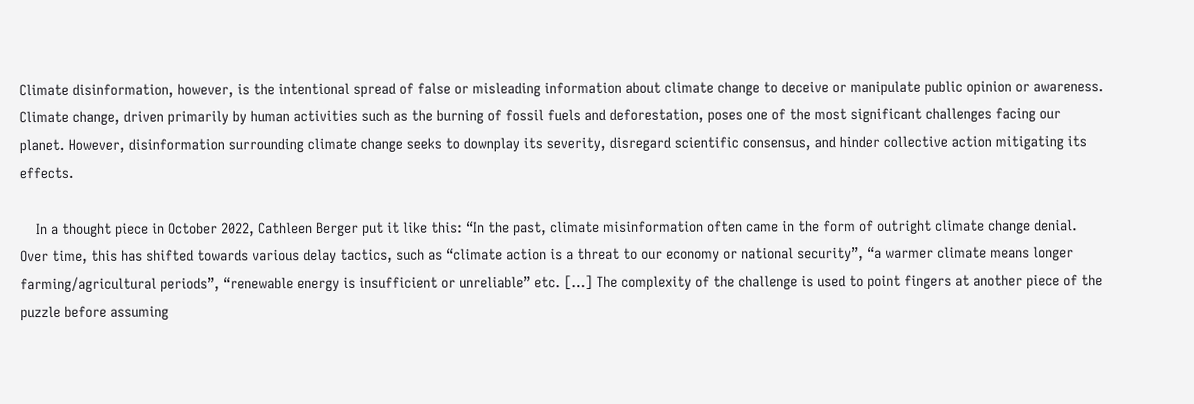Climate disinformation, however, is the intentional spread of false or misleading information about climate change to deceive or manipulate public opinion or awareness. Climate change, driven primarily by human activities such as the burning of fossil fuels and deforestation, poses one of the most significant challenges facing our planet. However, disinformation surrounding climate change seeks to downplay its severity, disregard scientific consensus, and hinder collective action mitigating its effects.

    In a thought piece in October 2022, Cathleen Berger put it like this: “In the past, climate misinformation often came in the form of outright climate change denial. Over time, this has shifted towards various delay tactics, such as “climate action is a threat to our economy or national security”, “a warmer climate means longer farming/agricultural periods”, “renewable energy is insufficient or unreliable” etc. […] The complexity of the challenge is used to point fingers at another piece of the puzzle before assuming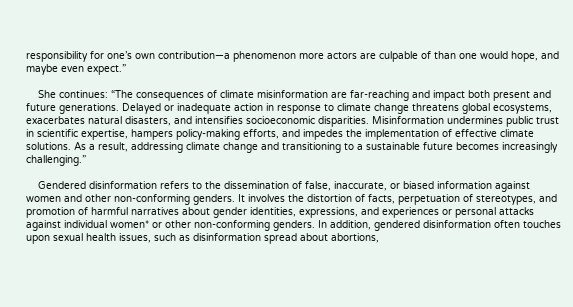responsibility for one’s own contribution—a phenomenon more actors are culpable of than one would hope, and maybe even expect.”

    She continues: “The consequences of climate misinformation are far-reaching and impact both present and future generations. Delayed or inadequate action in response to climate change threatens global ecosystems, exacerbates natural disasters, and intensifies socioeconomic disparities. Misinformation undermines public trust in scientific expertise, hampers policy-making efforts, and impedes the implementation of effective climate solutions. As a result, addressing climate change and transitioning to a sustainable future becomes increasingly challenging.”

    Gendered disinformation refers to the dissemination of false, inaccurate, or biased information against women and other non-conforming genders. It involves the distortion of facts, perpetuation of stereotypes, and promotion of harmful narratives about gender identities, expressions, and experiences or personal attacks against individual women* or other non-conforming genders. In addition, gendered disinformation often touches upon sexual health issues, such as disinformation spread about abortions,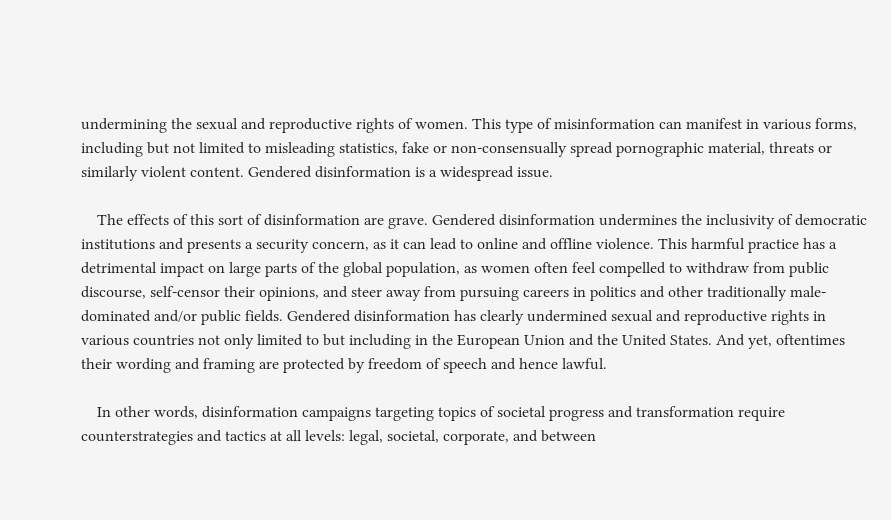undermining the sexual and reproductive rights of women. This type of misinformation can manifest in various forms, including but not limited to misleading statistics, fake or non-consensually spread pornographic material, threats or similarly violent content. Gendered disinformation is a widespread issue.

    The effects of this sort of disinformation are grave. Gendered disinformation undermines the inclusivity of democratic institutions and presents a security concern, as it can lead to online and offline violence. This harmful practice has a detrimental impact on large parts of the global population, as women often feel compelled to withdraw from public discourse, self-censor their opinions, and steer away from pursuing careers in politics and other traditionally male-dominated and/or public fields. Gendered disinformation has clearly undermined sexual and reproductive rights in various countries not only limited to but including in the European Union and the United States. And yet, oftentimes their wording and framing are protected by freedom of speech and hence lawful.

    In other words, disinformation campaigns targeting topics of societal progress and transformation require counterstrategies and tactics at all levels: legal, societal, corporate, and between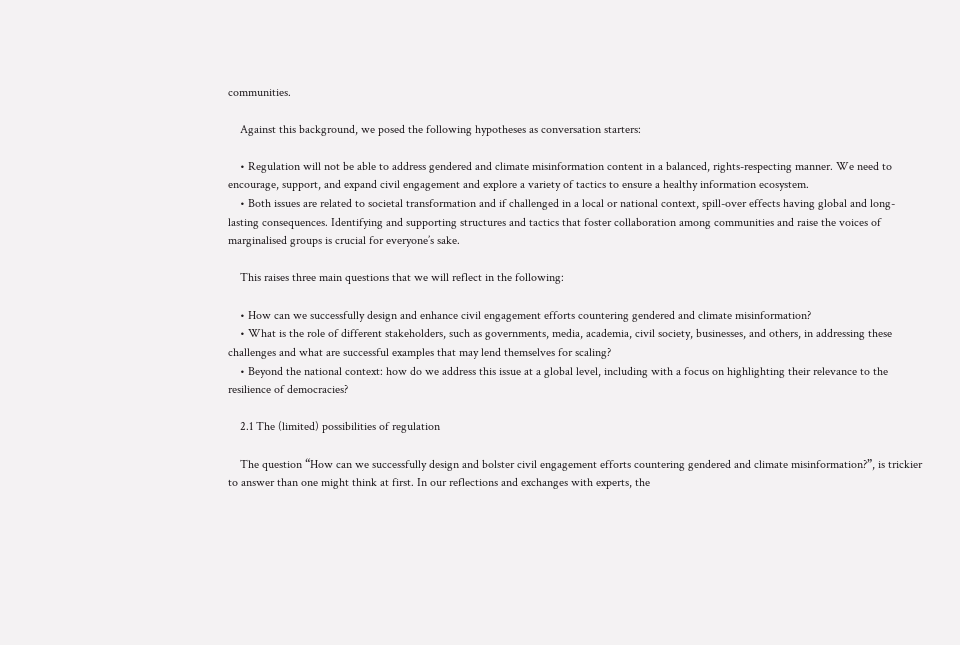communities.

    Against this background, we posed the following hypotheses as conversation starters:

    • Regulation will not be able to address gendered and climate misinformation content in a balanced, rights-respecting manner. We need to encourage, support, and expand civil engagement and explore a variety of tactics to ensure a healthy information ecosystem.
    • Both issues are related to societal transformation and if challenged in a local or national context, spill-over effects having global and long-lasting consequences. Identifying and supporting structures and tactics that foster collaboration among communities and raise the voices of marginalised groups is crucial for everyone’s sake.

    This raises three main questions that we will reflect in the following:

    • How can we successfully design and enhance civil engagement efforts countering gendered and climate misinformation?
    • What is the role of different stakeholders, such as governments, media, academia, civil society, businesses, and others, in addressing these challenges and what are successful examples that may lend themselves for scaling?
    • Beyond the national context: how do we address this issue at a global level, including with a focus on highlighting their relevance to the resilience of democracies?

    2.1 The (limited) possibilities of regulation

    The question “How can we successfully design and bolster civil engagement efforts countering gendered and climate misinformation?”, is trickier to answer than one might think at first. In our reflections and exchanges with experts, the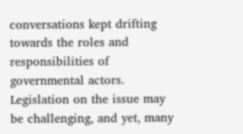conversations kept drifting towards the roles and responsibilities of governmental actors. Legislation on the issue may be challenging, and yet, many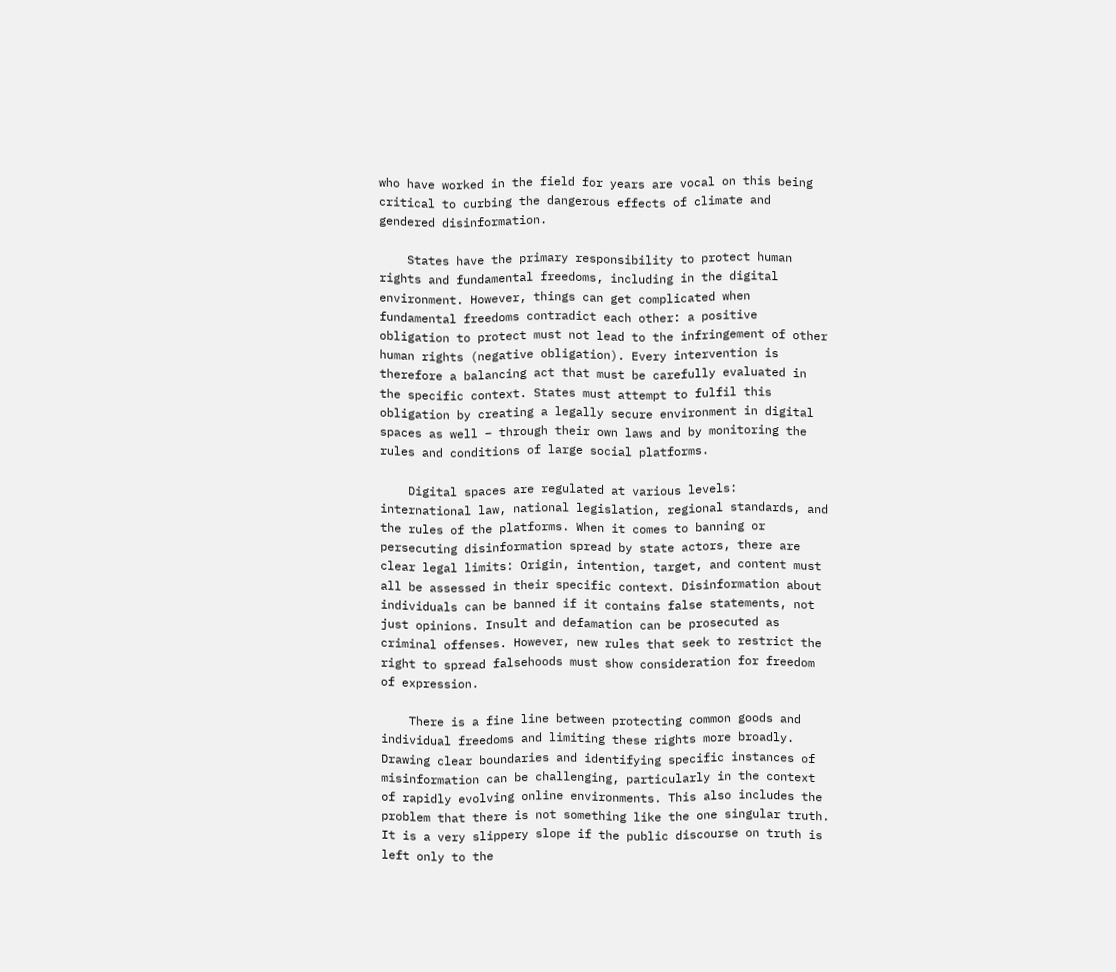who have worked in the field for years are vocal on this being critical to curbing the dangerous effects of climate and gendered disinformation.

    States have the primary responsibility to protect human rights and fundamental freedoms, including in the digital environment. However, things can get complicated when fundamental freedoms contradict each other: a positive obligation to protect must not lead to the infringement of other human rights (negative obligation). Every intervention is therefore a balancing act that must be carefully evaluated in the specific context. States must attempt to fulfil this obligation by creating a legally secure environment in digital spaces as well – through their own laws and by monitoring the rules and conditions of large social platforms.

    Digital spaces are regulated at various levels: international law, national legislation, regional standards, and the rules of the platforms. When it comes to banning or persecuting disinformation spread by state actors, there are clear legal limits: Origin, intention, target, and content must all be assessed in their specific context. Disinformation about individuals can be banned if it contains false statements, not just opinions. Insult and defamation can be prosecuted as criminal offenses. However, new rules that seek to restrict the right to spread falsehoods must show consideration for freedom of expression.

    There is a fine line between protecting common goods and individual freedoms and limiting these rights more broadly. Drawing clear boundaries and identifying specific instances of misinformation can be challenging, particularly in the context of rapidly evolving online environments. This also includes the problem that there is not something like the one singular truth. It is a very slippery slope if the public discourse on truth is left only to the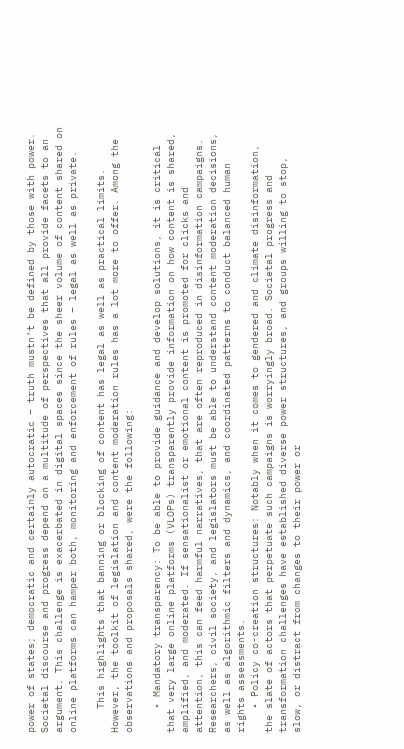power of states; democratic and certainly autocratic – truth mustn’t be defined by those with power. Societal discourse and progress depend on a multitude of perspectives that all provide facets to an argument. This challenge is exacerbated in digital spaces since the sheer volume of content shared on online platforms can hamper both, monitoring and enforcement of rules – legal as well as private.

    This highlights that banning or blocking of content has legal as well as practical limits. However, the toolkit of legislation and content moderation rules has a lot more to offer. Among the observations and proposals shared, were the following:

    • Mandatory transparency: To be able to provide guidance and develop solutions, it is critical that very large online platforms (VLOPs) transparently provide information on how content is shared, amplified, and moderated. If sensationalist or emotional content is promoted for clicks and attention, this can feed harmful narratives, that are often reproduced in disinformation campaigns. Researchers, civil society, and legislators must be able to understand content moderation decisions, as well as algorithmic filters and dynamics, and coordinated patterns to conduct balanced human rights assessments.
    • Policy co-creation structures: Notably when it comes to gendered and climate disinformation, the slate of actors that perpetuate such campaigns is worryingly broad. Societal progress and transformation challenges have established diverse power structures, and groups willing to stop, slow, or distract from changes to their power or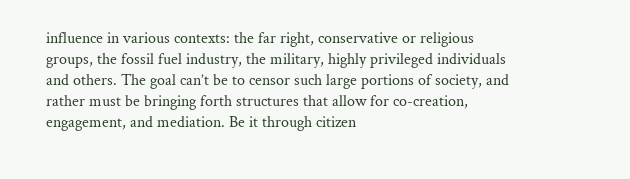influence in various contexts: the far right, conservative or religious groups, the fossil fuel industry, the military, highly privileged individuals and others. The goal can’t be to censor such large portions of society, and rather must be bringing forth structures that allow for co-creation, engagement, and mediation. Be it through citizen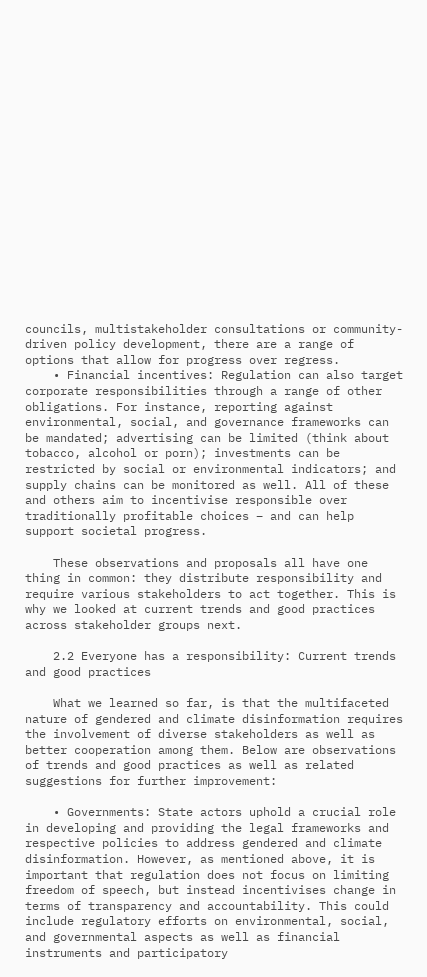councils, multistakeholder consultations or community-driven policy development, there are a range of options that allow for progress over regress.
    • Financial incentives: Regulation can also target corporate responsibilities through a range of other obligations. For instance, reporting against environmental, social, and governance frameworks can be mandated; advertising can be limited (think about tobacco, alcohol or porn); investments can be restricted by social or environmental indicators; and supply chains can be monitored as well. All of these and others aim to incentivise responsible over traditionally profitable choices – and can help support societal progress.

    These observations and proposals all have one thing in common: they distribute responsibility and require various stakeholders to act together. This is why we looked at current trends and good practices across stakeholder groups next.

    2.2 Everyone has a responsibility: Current trends and good practices

    What we learned so far, is that the multifaceted nature of gendered and climate disinformation requires the involvement of diverse stakeholders as well as better cooperation among them. Below are observations of trends and good practices as well as related suggestions for further improvement:

    • Governments: State actors uphold a crucial role in developing and providing the legal frameworks and respective policies to address gendered and climate disinformation. However, as mentioned above, it is important that regulation does not focus on limiting freedom of speech, but instead incentivises change in terms of transparency and accountability. This could include regulatory efforts on environmental, social, and governmental aspects as well as financial instruments and participatory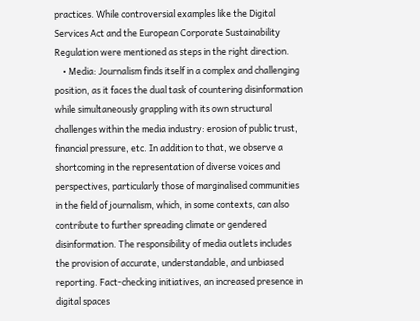practices. While controversial examples like the Digital Services Act and the European Corporate Sustainability Regulation were mentioned as steps in the right direction.
    • Media: Journalism finds itself in a complex and challenging position, as it faces the dual task of countering disinformation while simultaneously grappling with its own structural challenges within the media industry: erosion of public trust, financial pressure, etc. In addition to that, we observe a shortcoming in the representation of diverse voices and perspectives, particularly those of marginalised communities in the field of journalism, which, in some contexts, can also contribute to further spreading climate or gendered disinformation. The responsibility of media outlets includes the provision of accurate, understandable, and unbiased reporting. Fact-checking initiatives, an increased presence in digital spaces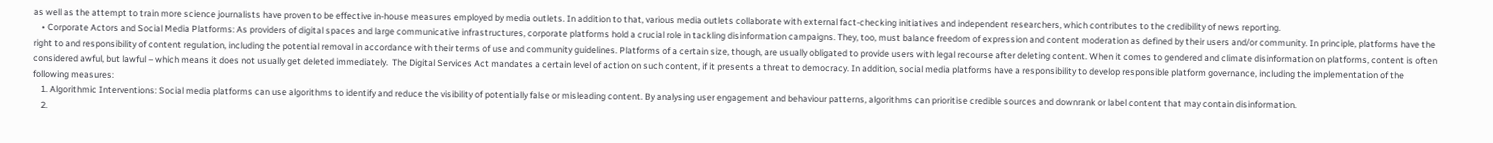as well as the attempt to train more science journalists have proven to be effective in-house measures employed by media outlets. In addition to that, various media outlets collaborate with external fact-checking initiatives and independent researchers, which contributes to the credibility of news reporting.
    • Corporate Actors and Social Media Platforms: As providers of digital spaces and large communicative infrastructures, corporate platforms hold a crucial role in tackling disinformation campaigns. They, too, must balance freedom of expression and content moderation as defined by their users and/or community. In principle, platforms have the right to and responsibility of content regulation, including the potential removal in accordance with their terms of use and community guidelines. Platforms of a certain size, though, are usually obligated to provide users with legal recourse after deleting content. When it comes to gendered and climate disinformation on platforms, content is often considered awful, but lawful – which means it does not usually get deleted immediately.  The Digital Services Act mandates a certain level of action on such content, if it presents a threat to democracy. In addition, social media platforms have a responsibility to develop responsible platform governance, including the implementation of the following measures:
    1. Algorithmic Interventions: Social media platforms can use algorithms to identify and reduce the visibility of potentially false or misleading content. By analysing user engagement and behaviour patterns, algorithms can prioritise credible sources and downrank or label content that may contain disinformation.
    2.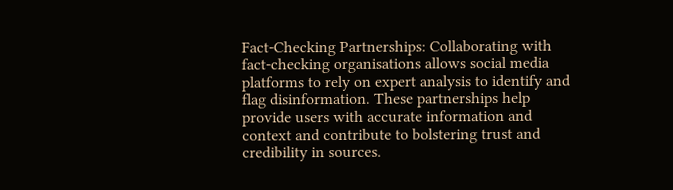Fact-Checking Partnerships: Collaborating with fact-checking organisations allows social media platforms to rely on expert analysis to identify and flag disinformation. These partnerships help provide users with accurate information and context and contribute to bolstering trust and credibility in sources.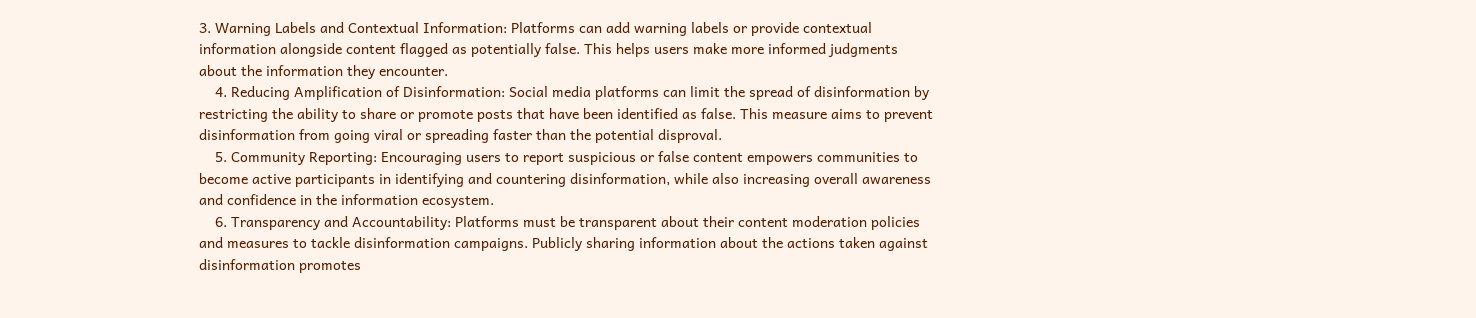3. Warning Labels and Contextual Information: Platforms can add warning labels or provide contextual information alongside content flagged as potentially false. This helps users make more informed judgments about the information they encounter.
    4. Reducing Amplification of Disinformation: Social media platforms can limit the spread of disinformation by restricting the ability to share or promote posts that have been identified as false. This measure aims to prevent disinformation from going viral or spreading faster than the potential disproval.
    5. Community Reporting: Encouraging users to report suspicious or false content empowers communities to become active participants in identifying and countering disinformation, while also increasing overall awareness and confidence in the information ecosystem.
    6. Transparency and Accountability: Platforms must be transparent about their content moderation policies and measures to tackle disinformation campaigns. Publicly sharing information about the actions taken against disinformation promotes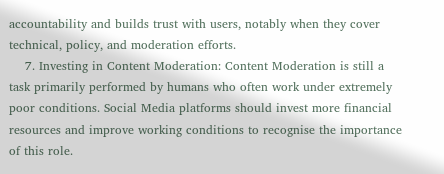accountability and builds trust with users, notably when they cover technical, policy, and moderation efforts.
    7. Investing in Content Moderation: Content Moderation is still a task primarily performed by humans who often work under extremely poor conditions. Social Media platforms should invest more financial resources and improve working conditions to recognise the importance of this role.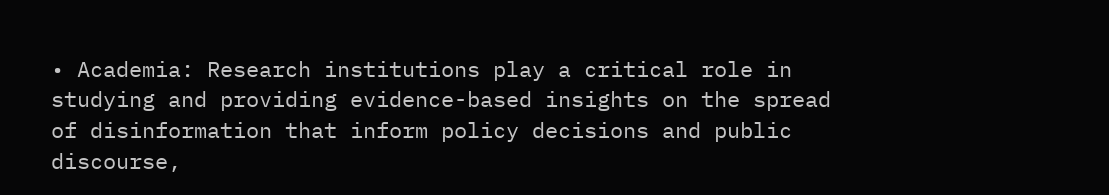• Academia: Research institutions play a critical role in studying and providing evidence-based insights on the spread of disinformation that inform policy decisions and public discourse,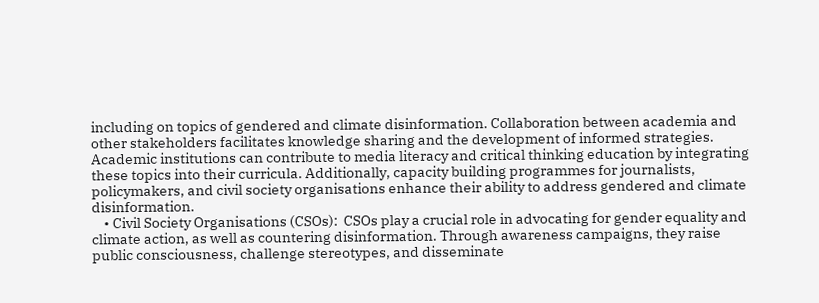including on topics of gendered and climate disinformation. Collaboration between academia and other stakeholders facilitates knowledge sharing and the development of informed strategies. Academic institutions can contribute to media literacy and critical thinking education by integrating these topics into their curricula. Additionally, capacity building programmes for journalists, policymakers, and civil society organisations enhance their ability to address gendered and climate disinformation.
    • Civil Society Organisations (CSOs):  CSOs play a crucial role in advocating for gender equality and climate action, as well as countering disinformation. Through awareness campaigns, they raise public consciousness, challenge stereotypes, and disseminate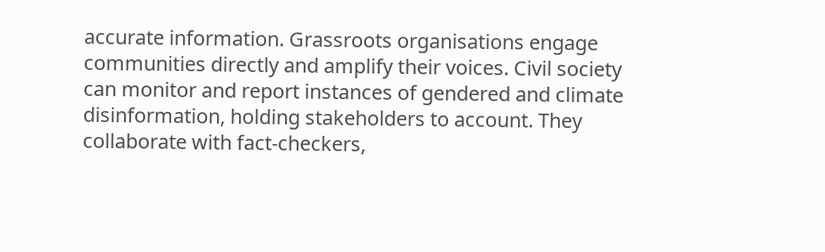accurate information. Grassroots organisations engage communities directly and amplify their voices. Civil society can monitor and report instances of gendered and climate disinformation, holding stakeholders to account. They collaborate with fact-checkers,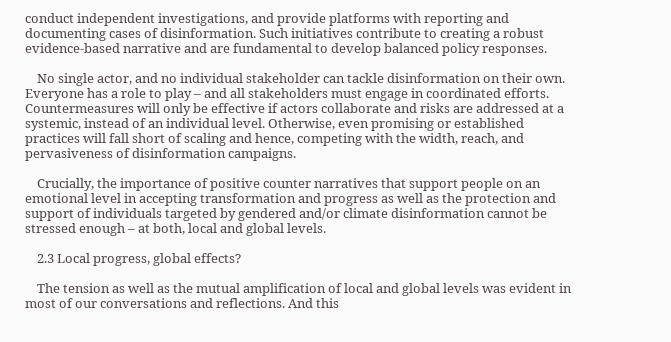conduct independent investigations, and provide platforms with reporting and documenting cases of disinformation. Such initiatives contribute to creating a robust evidence-based narrative and are fundamental to develop balanced policy responses.

    No single actor, and no individual stakeholder can tackle disinformation on their own. Everyone has a role to play – and all stakeholders must engage in coordinated efforts. Countermeasures will only be effective if actors collaborate and risks are addressed at a systemic, instead of an individual level. Otherwise, even promising or established practices will fall short of scaling and hence, competing with the width, reach, and pervasiveness of disinformation campaigns.

    Crucially, the importance of positive counter narratives that support people on an emotional level in accepting transformation and progress as well as the protection and support of individuals targeted by gendered and/or climate disinformation cannot be stressed enough – at both, local and global levels.

    2.3 Local progress, global effects?

    The tension as well as the mutual amplification of local and global levels was evident in most of our conversations and reflections. And this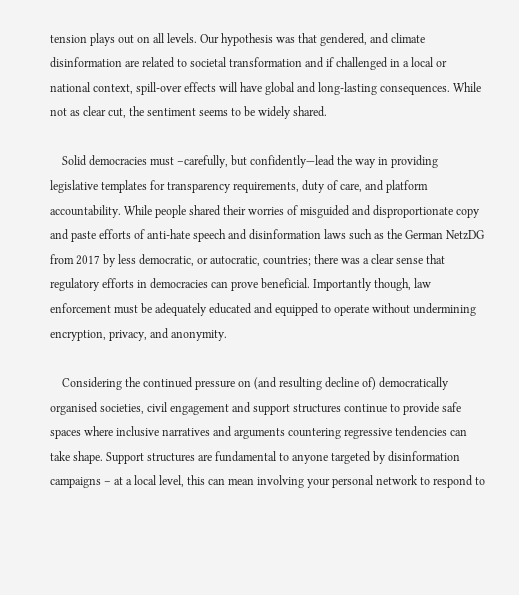tension plays out on all levels. Our hypothesis was that gendered, and climate disinformation are related to societal transformation and if challenged in a local or national context, spill-over effects will have global and long-lasting consequences. While not as clear cut, the sentiment seems to be widely shared.

    Solid democracies must –carefully, but confidently—lead the way in providing legislative templates for transparency requirements, duty of care, and platform accountability. While people shared their worries of misguided and disproportionate copy and paste efforts of anti-hate speech and disinformation laws such as the German NetzDG from 2017 by less democratic, or autocratic, countries; there was a clear sense that regulatory efforts in democracies can prove beneficial. Importantly though, law enforcement must be adequately educated and equipped to operate without undermining encryption, privacy, and anonymity.

    Considering the continued pressure on (and resulting decline of) democratically organised societies, civil engagement and support structures continue to provide safe spaces where inclusive narratives and arguments countering regressive tendencies can take shape. Support structures are fundamental to anyone targeted by disinformation campaigns – at a local level, this can mean involving your personal network to respond to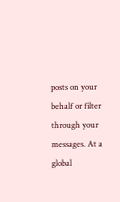posts on your behalf or filter through your messages. At a global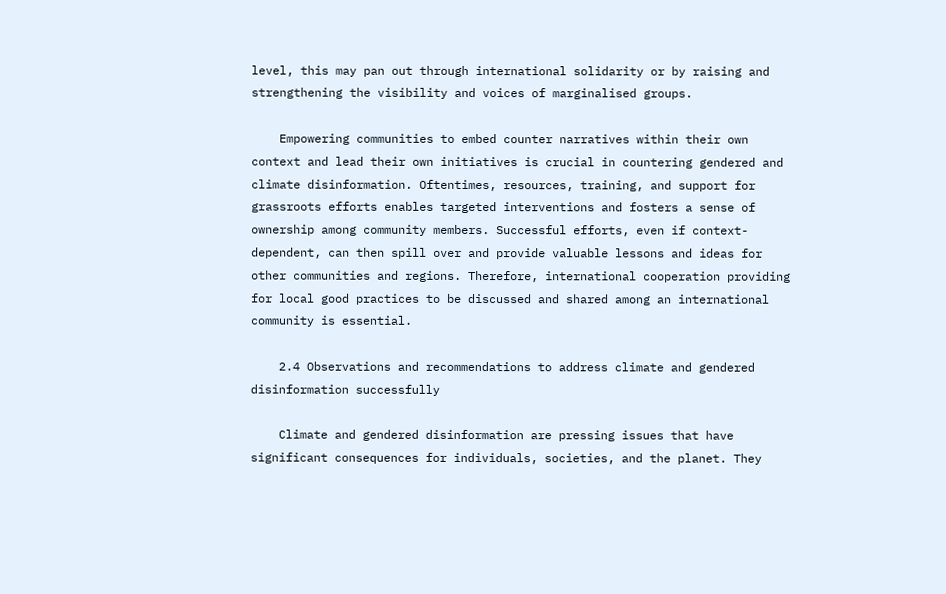level, this may pan out through international solidarity or by raising and strengthening the visibility and voices of marginalised groups.

    Empowering communities to embed counter narratives within their own context and lead their own initiatives is crucial in countering gendered and climate disinformation. Oftentimes, resources, training, and support for grassroots efforts enables targeted interventions and fosters a sense of ownership among community members. Successful efforts, even if context-dependent, can then spill over and provide valuable lessons and ideas for other communities and regions. Therefore, international cooperation providing for local good practices to be discussed and shared among an international community is essential.

    2.4 Observations and recommendations to address climate and gendered disinformation successfully

    Climate and gendered disinformation are pressing issues that have significant consequences for individuals, societies, and the planet. They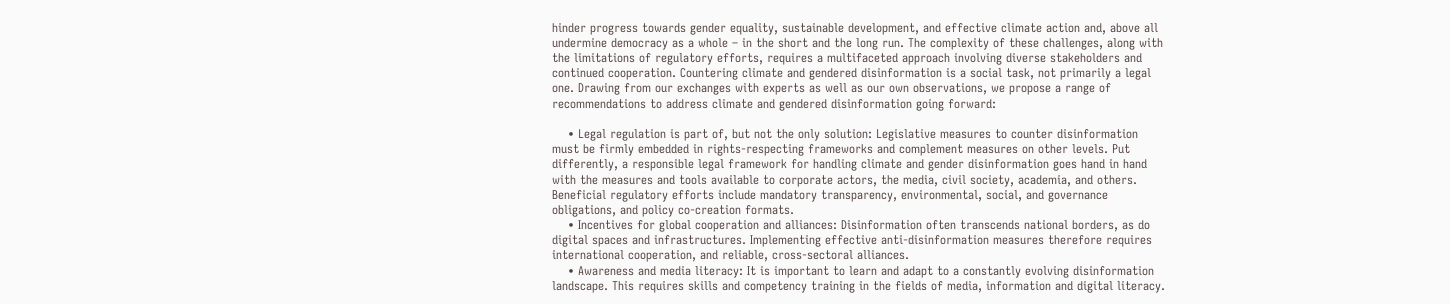hinder progress towards gender equality, sustainable development, and effective climate action and, above all undermine democracy as a whole – in the short and the long run. The complexity of these challenges, along with the limitations of regulatory efforts, requires a multifaceted approach involving diverse stakeholders and continued cooperation. Countering climate and gendered disinformation is a social task, not primarily a legal one. Drawing from our exchanges with experts as well as our own observations, we propose a range of recommendations to address climate and gendered disinformation going forward:

    • Legal regulation is part of, but not the only solution: Legislative measures to counter disinformation must be firmly embedded in rights-respecting frameworks and complement measures on other levels. Put differently, a responsible legal framework for handling climate and gender disinformation goes hand in hand with the measures and tools available to corporate actors, the media, civil society, academia, and others. Beneficial regulatory efforts include mandatory transparency, environmental, social, and governance obligations, and policy co-creation formats.
    • Incentives for global cooperation and alliances: Disinformation often transcends national borders, as do digital spaces and infrastructures. Implementing effective anti-disinformation measures therefore requires international cooperation, and reliable, cross-sectoral alliances.
    • Awareness and media literacy: It is important to learn and adapt to a constantly evolving disinformation landscape. This requires skills and competency training in the fields of media, information and digital literacy.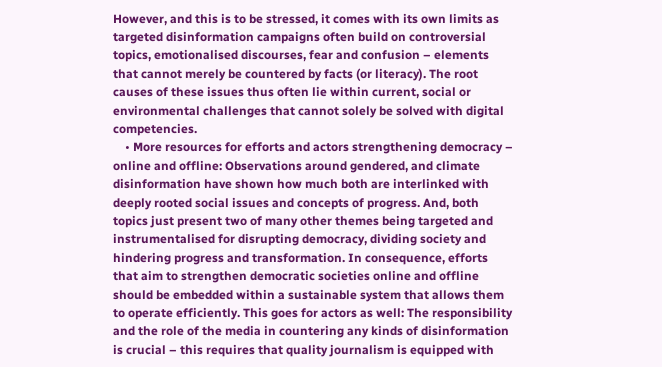However, and this is to be stressed, it comes with its own limits as targeted disinformation campaigns often build on controversial topics, emotionalised discourses, fear and confusion – elements that cannot merely be countered by facts (or literacy). The root causes of these issues thus often lie within current, social or environmental challenges that cannot solely be solved with digital competencies.
    • More resources for efforts and actors strengthening democracy – online and offline: Observations around gendered, and climate disinformation have shown how much both are interlinked with deeply rooted social issues and concepts of progress. And, both topics just present two of many other themes being targeted and instrumentalised for disrupting democracy, dividing society and hindering progress and transformation. In consequence, efforts that aim to strengthen democratic societies online and offline should be embedded within a sustainable system that allows them to operate efficiently. This goes for actors as well: The responsibility and the role of the media in countering any kinds of disinformation is crucial – this requires that quality journalism is equipped with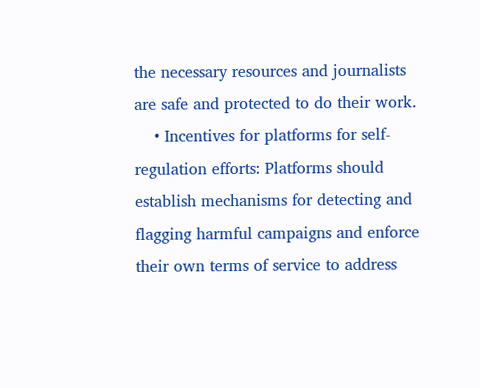the necessary resources and journalists are safe and protected to do their work.
    • Incentives for platforms for self-regulation efforts: Platforms should establish mechanisms for detecting and flagging harmful campaigns and enforce their own terms of service to address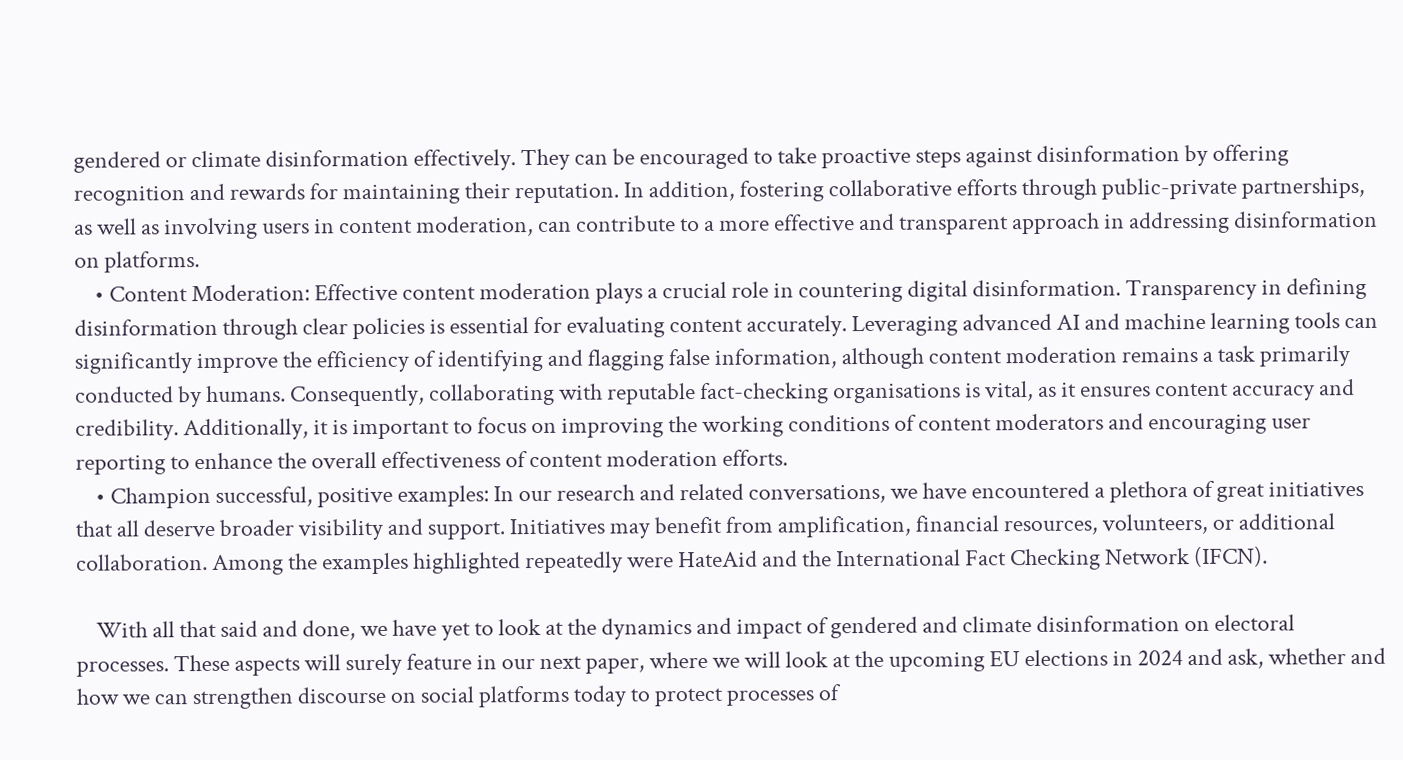gendered or climate disinformation effectively. They can be encouraged to take proactive steps against disinformation by offering recognition and rewards for maintaining their reputation. In addition, fostering collaborative efforts through public-private partnerships, as well as involving users in content moderation, can contribute to a more effective and transparent approach in addressing disinformation on platforms.
    • Content Moderation: Effective content moderation plays a crucial role in countering digital disinformation. Transparency in defining disinformation through clear policies is essential for evaluating content accurately. Leveraging advanced AI and machine learning tools can significantly improve the efficiency of identifying and flagging false information, although content moderation remains a task primarily conducted by humans. Consequently, collaborating with reputable fact-checking organisations is vital, as it ensures content accuracy and credibility. Additionally, it is important to focus on improving the working conditions of content moderators and encouraging user reporting to enhance the overall effectiveness of content moderation efforts.
    • Champion successful, positive examples: In our research and related conversations, we have encountered a plethora of great initiatives that all deserve broader visibility and support. Initiatives may benefit from amplification, financial resources, volunteers, or additional collaboration. Among the examples highlighted repeatedly were HateAid and the International Fact Checking Network (IFCN).

    With all that said and done, we have yet to look at the dynamics and impact of gendered and climate disinformation on electoral processes. These aspects will surely feature in our next paper, where we will look at the upcoming EU elections in 2024 and ask, whether and how we can strengthen discourse on social platforms today to protect processes of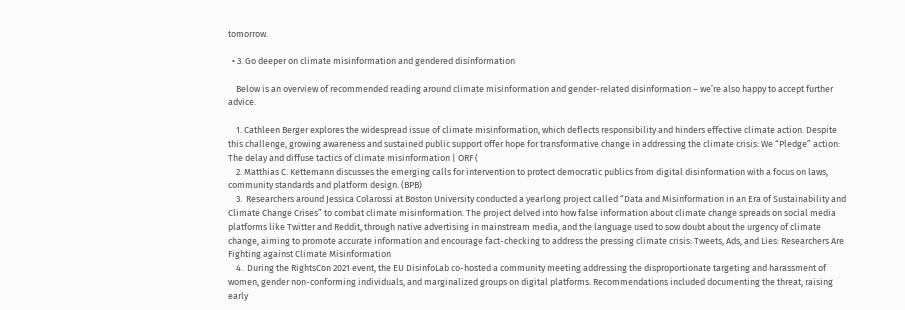tomorrow.

  • 3. Go deeper on climate misinformation and gendered disinformation

    Below is an overview of recommended reading around climate misinformation and gender-related disinformation – we’re also happy to accept further advice.

    1. Cathleen Berger explores the widespread issue of climate misinformation, which deflects responsibility and hinders effective climate action. Despite this challenge, growing awareness and sustained public support offer hope for transformative change in addressing the climate crisis: We “Pledge” action: The delay and diffuse tactics of climate misinformation | ORF (
    2. Matthias C. Kettemann discusses the emerging calls for intervention to protect democratic publics from digital disinformation with a focus on laws, community standards and platform design. (BPB)
    3.  Researchers around Jessica Colarossi at Boston University conducted a yearlong project called “Data and Misinformation in an Era of Sustainability and Climate Change Crises” to combat climate misinformation. The project delved into how false information about climate change spreads on social media platforms like Twitter and Reddit, through native advertising in mainstream media, and the language used to sow doubt about the urgency of climate change, aiming to promote accurate information and encourage fact-checking to address the pressing climate crisis: Tweets, Ads, and Lies: Researchers Are Fighting against Climate Misinformation
    4.  During the RightsCon 2021 event, the EU DisinfoLab co-hosted a community meeting addressing the disproportionate targeting and harassment of women, gender non-conforming individuals, and marginalized groups on digital platforms. Recommendations included documenting the threat, raising early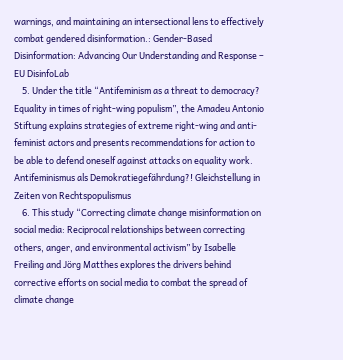warnings, and maintaining an intersectional lens to effectively combat gendered disinformation.: Gender-Based Disinformation: Advancing Our Understanding and Response – EU DisinfoLab
    5. Under the title “Antifeminism as a threat to democracy? Equality in times of right-wing populism”, the Amadeu Antonio Stiftung explains strategies of extreme right-wing and anti-feminist actors and presents recommendations for action to be able to defend oneself against attacks on equality work. Antifeminismus als Demokratiegefährdung?! Gleichstellung in Zeiten von Rechtspopulismus
    6. This study “Correcting climate change misinformation on social media: Reciprocal relationships between correcting others, anger, and environmental activism” by Isabelle Freiling and Jörg Matthes explores the drivers behind corrective efforts on social media to combat the spread of climate change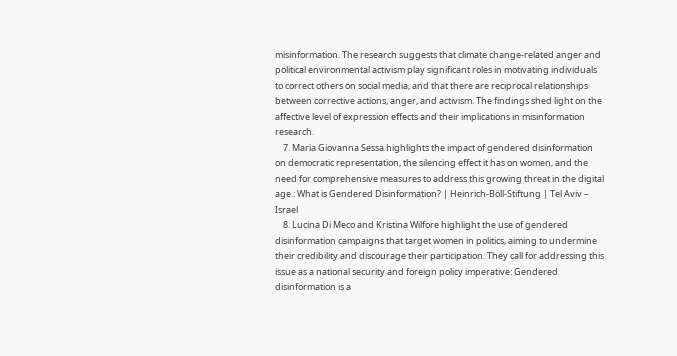misinformation. The research suggests that climate change-related anger and political environmental activism play significant roles in motivating individuals to correct others on social media, and that there are reciprocal relationships between corrective actions, anger, and activism. The findings shed light on the affective level of expression effects and their implications in misinformation research.
    7. Maria Giovanna Sessa highlights the impact of gendered disinformation on democratic representation, the silencing effect it has on women, and the need for comprehensive measures to address this growing threat in the digital age.: What is Gendered Disinformation? | Heinrich-Böll-Stiftung | Tel Aviv – Israel
    8. Lucina Di Meco and Kristina Wilfore highlight the use of gendered disinformation campaigns that target women in politics, aiming to undermine their credibility and discourage their participation. They call for addressing this issue as a national security and foreign policy imperative: Gendered disinformation is a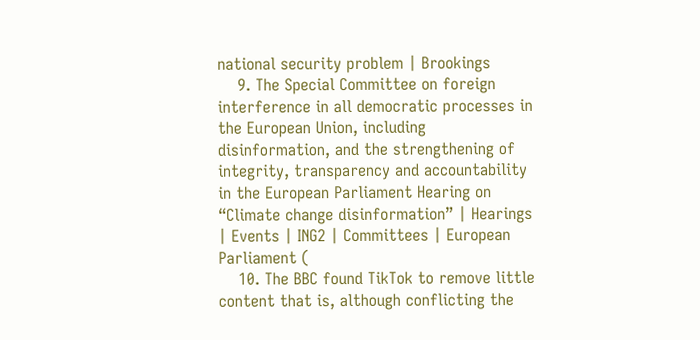national security problem | Brookings
    9. The Special Committee on foreign interference in all democratic processes in the European Union, including disinformation, and the strengthening of integrity, transparency and accountability in the European Parliament Hearing on “Climate change disinformation” | Hearings | Events | ING2 | Committees | European Parliament (
    10. The BBC found TikTok to remove little content that is, although conflicting the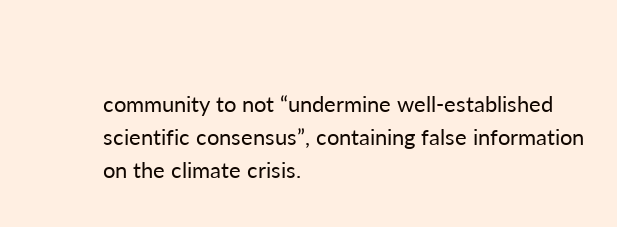community to not “undermine well-established scientific consensus”, containing false information on the climate crisis.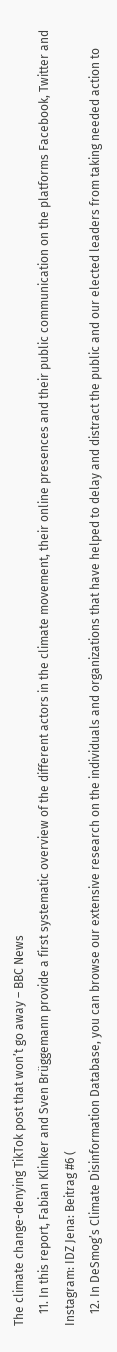The climate change-denying TikTok post that won’t go away – BBC News
    11. In this report, Fabian Klinker and Sven Brüggemann provide a first systematic overview of the different actors in the climate movement, their online presences and their public communication on the platforms Facebook, Twitter and Instagram: IDZ Jena: Beitrag #6 (
    12. In DeSmog’s Climate Disinformation Database, you can browse our extensive research on the individuals and organizations that have helped to delay and distract the public and our elected leaders from taking needed action to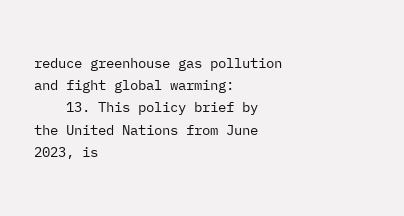reduce greenhouse gas pollution and fight global warming:
    13. This policy brief by the United Nations from June 2023, is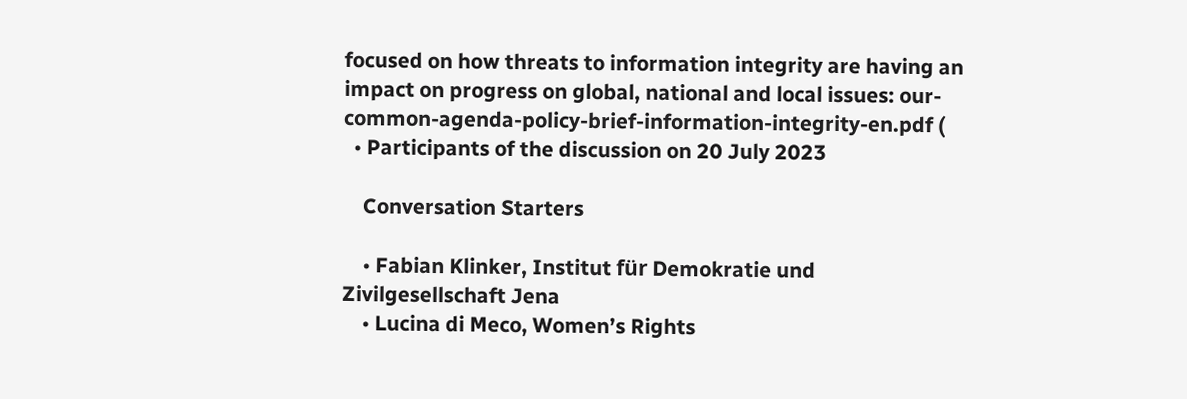focused on how threats to information integrity are having an impact on progress on global, national and local issues: our-common-agenda-policy-brief-information-integrity-en.pdf (
  • Participants of the discussion on 20 July 2023

    Conversation Starters

    • Fabian Klinker, Institut für Demokratie und Zivilgesellschaft Jena
    • Lucina di Meco, Women’s Rights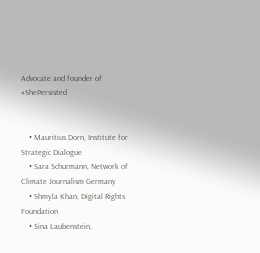Advocate and founder of #ShePersisted


    • Mauritius Dorn, Institute for Strategic Dialogue
    • Sara Schurmann, Network of Climate Journalism Germany
    • Shmyla Khan, Digital Rights Foundation
    • Sina Laubenstein,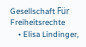Gesellschaft Für Freiheitsrechte
    • Elisa Lindinger,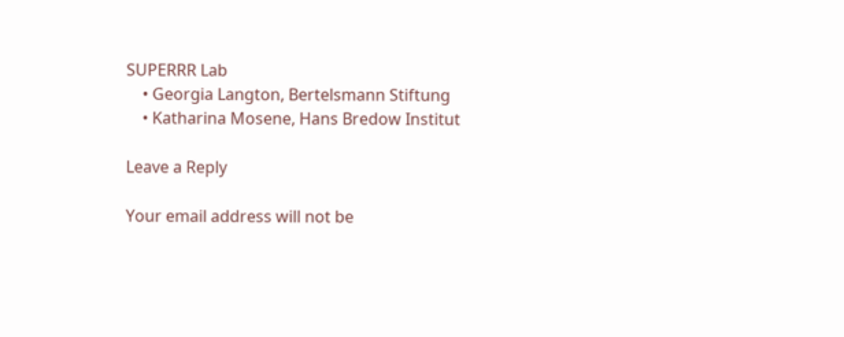SUPERRR Lab
    • Georgia Langton, Bertelsmann Stiftung
    • Katharina Mosene, Hans Bredow Institut

Leave a Reply

Your email address will not be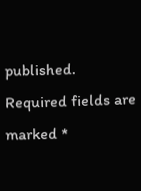published. Required fields are marked *